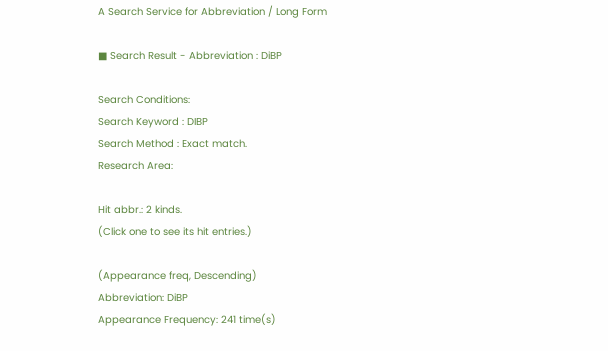A Search Service for Abbreviation / Long Form

■ Search Result - Abbreviation : DiBP

Search Conditions:
Search Keyword : DIBP
Search Method : Exact match.
Research Area:

Hit abbr.: 2 kinds.
(Click one to see its hit entries.)

(Appearance freq, Descending)
Abbreviation: DiBP
Appearance Frequency: 241 time(s)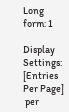Long form: 1

Display Settings:
[Entries Per Page]
 per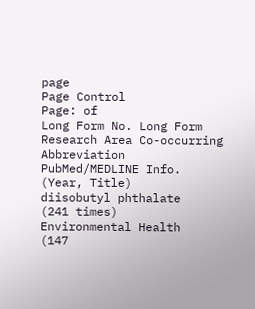page
Page Control
Page: of
Long Form No. Long Form Research Area Co-occurring Abbreviation PubMed/MEDLINE Info. (Year, Title)
diisobutyl phthalate
(241 times)
Environmental Health
(147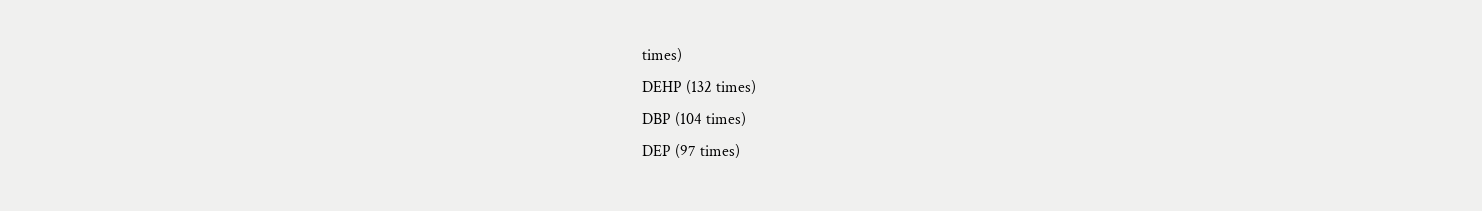times)
DEHP (132 times)
DBP (104 times)
DEP (97 times)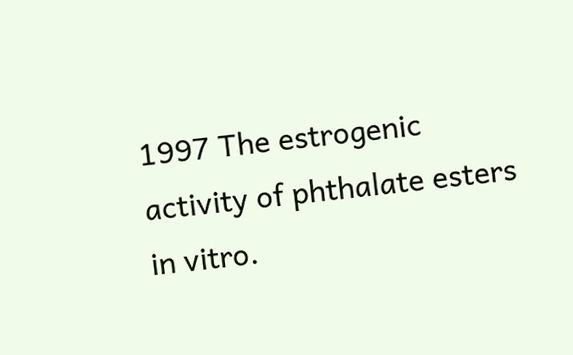1997 The estrogenic activity of phthalate esters in vitro.